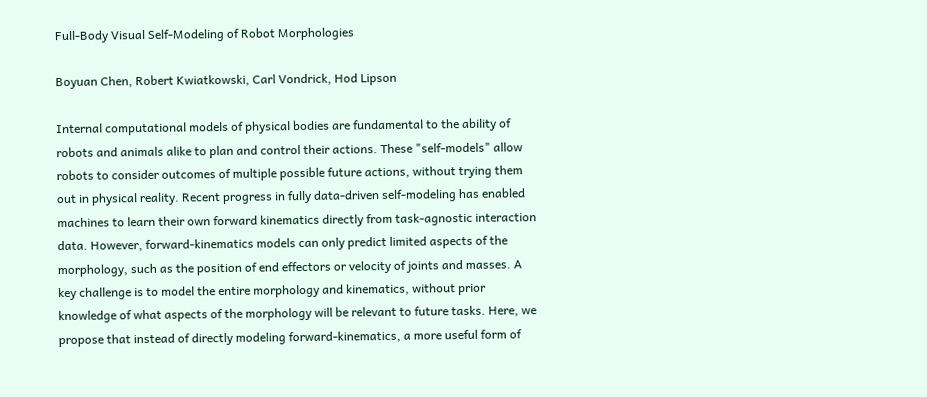Full-Body Visual Self-Modeling of Robot Morphologies

Boyuan Chen, Robert Kwiatkowski, Carl Vondrick, Hod Lipson

Internal computational models of physical bodies are fundamental to the ability of robots and animals alike to plan and control their actions. These "self-models" allow robots to consider outcomes of multiple possible future actions, without trying them out in physical reality. Recent progress in fully data-driven self-modeling has enabled machines to learn their own forward kinematics directly from task-agnostic interaction data. However, forward-kinematics models can only predict limited aspects of the morphology, such as the position of end effectors or velocity of joints and masses. A key challenge is to model the entire morphology and kinematics, without prior knowledge of what aspects of the morphology will be relevant to future tasks. Here, we propose that instead of directly modeling forward-kinematics, a more useful form of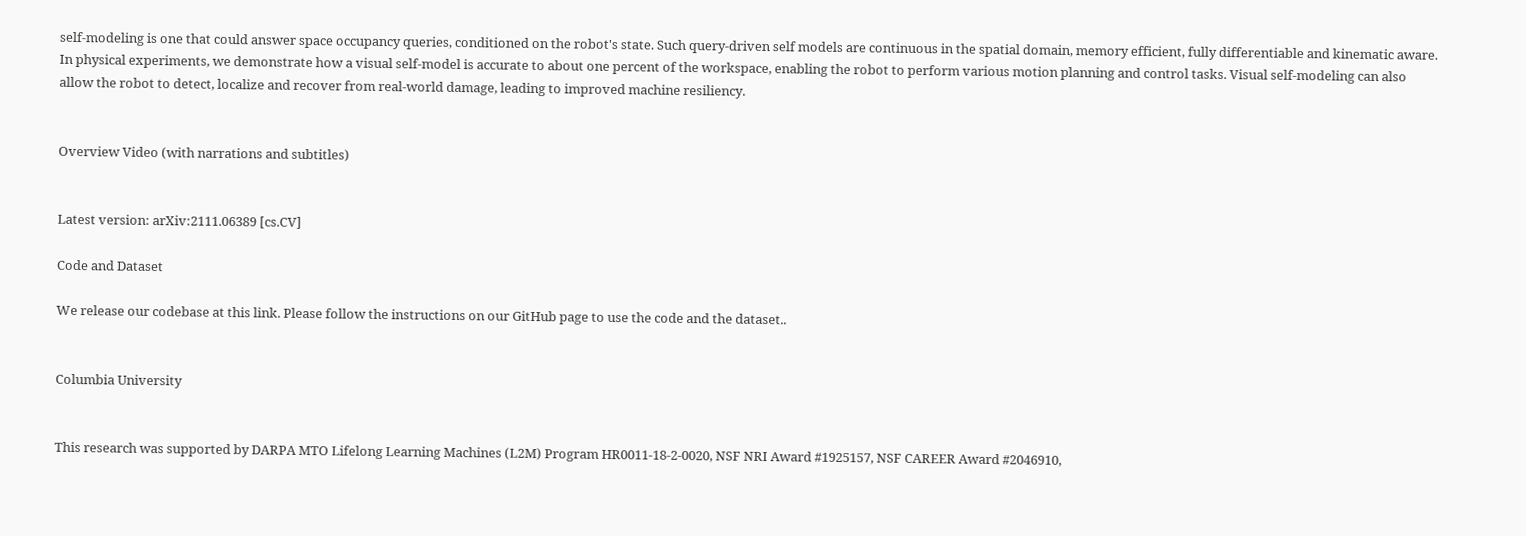self-modeling is one that could answer space occupancy queries, conditioned on the robot's state. Such query-driven self models are continuous in the spatial domain, memory efficient, fully differentiable and kinematic aware. In physical experiments, we demonstrate how a visual self-model is accurate to about one percent of the workspace, enabling the robot to perform various motion planning and control tasks. Visual self-modeling can also allow the robot to detect, localize and recover from real-world damage, leading to improved machine resiliency.


Overview Video (with narrations and subtitles)


Latest version: arXiv:2111.06389 [cs.CV]

Code and Dataset

We release our codebase at this link. Please follow the instructions on our GitHub page to use the code and the dataset..


Columbia University


This research was supported by DARPA MTO Lifelong Learning Machines (L2M) Program HR0011-18-2-0020, NSF NRI Award #1925157, NSF CAREER Award #2046910,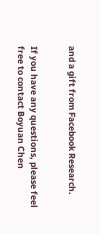and a gift from Facebook Research.


If you have any questions, please feel free to contact Boyuan Chen